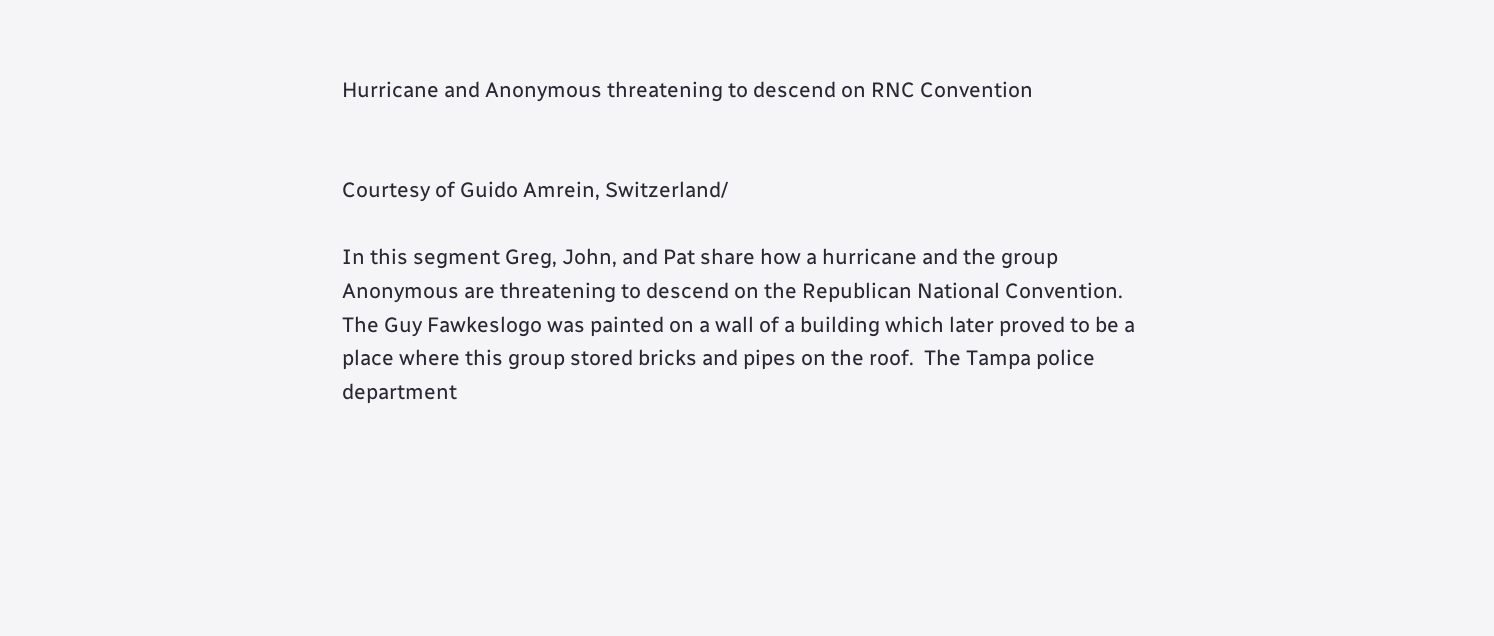Hurricane and Anonymous threatening to descend on RNC Convention


Courtesy of Guido Amrein, Switzerland/

In this segment Greg, John, and Pat share how a hurricane and the group Anonymous are threatening to descend on the Republican National Convention.   The Guy Fawkeslogo was painted on a wall of a building which later proved to be a place where this group stored bricks and pipes on the roof.  The Tampa police department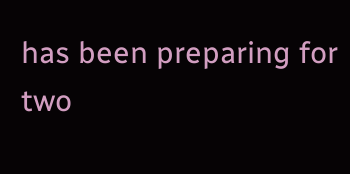has been preparing for two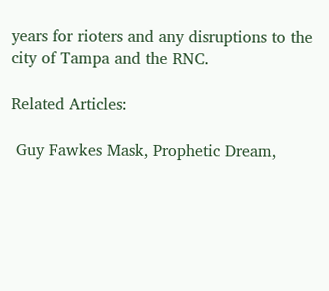years for rioters and any disruptions to the city of Tampa and the RNC.

Related Articles:

 Guy Fawkes Mask, Prophetic Dream,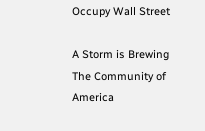Occupy Wall Street

A Storm is Brewing
The Community of America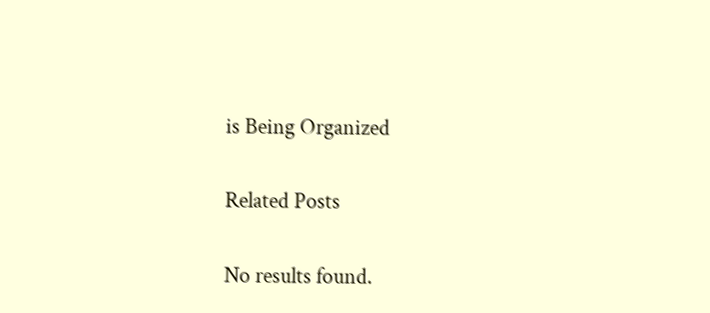is Being Organized

Related Posts

No results found.